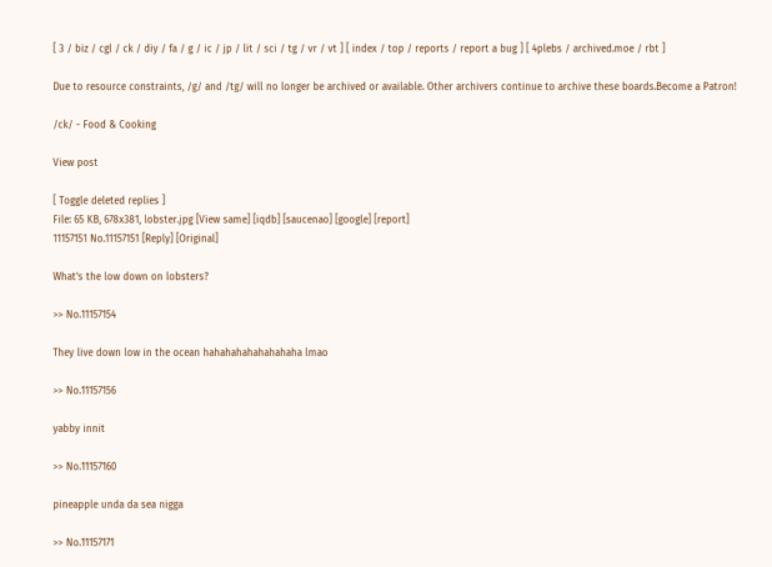[ 3 / biz / cgl / ck / diy / fa / g / ic / jp / lit / sci / tg / vr / vt ] [ index / top / reports / report a bug ] [ 4plebs / archived.moe / rbt ]

Due to resource constraints, /g/ and /tg/ will no longer be archived or available. Other archivers continue to archive these boards.Become a Patron!

/ck/ - Food & Cooking

View post

[ Toggle deleted replies ]
File: 65 KB, 678x381, lobster.jpg [View same] [iqdb] [saucenao] [google] [report]
11157151 No.11157151 [Reply] [Original]

What's the low down on lobsters?

>> No.11157154

They live down low in the ocean hahahahahahahahaha lmao

>> No.11157156

yabby innit

>> No.11157160

pineapple unda da sea nigga

>> No.11157171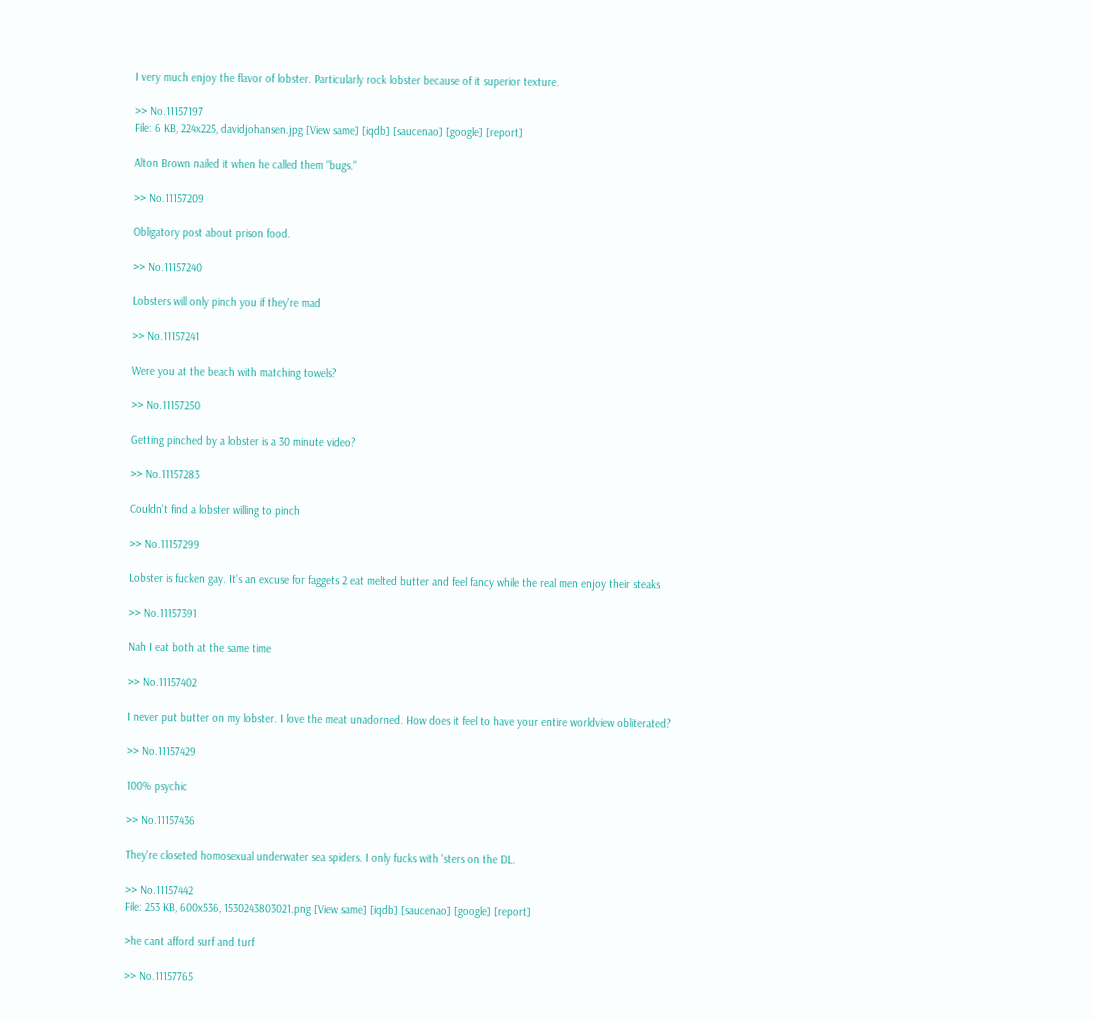I very much enjoy the flavor of lobster. Particularly rock lobster because of it superior texture.

>> No.11157197
File: 6 KB, 224x225, davidjohansen.jpg [View same] [iqdb] [saucenao] [google] [report]

Alton Brown nailed it when he called them "bugs."

>> No.11157209

Obligatory post about prison food.

>> No.11157240

Lobsters will only pinch you if they're mad

>> No.11157241

Were you at the beach with matching towels?

>> No.11157250

Getting pinched by a lobster is a 30 minute video?

>> No.11157283

Couldn't find a lobster willing to pinch

>> No.11157299

Lobster is fucken gay. It's an excuse for faggets 2 eat melted butter and feel fancy while the real men enjoy their steaks

>> No.11157391

Nah I eat both at the same time

>> No.11157402

I never put butter on my lobster. I love the meat unadorned. How does it feel to have your entire worldview obliterated?

>> No.11157429

100% psychic

>> No.11157436

They're closeted homosexual underwater sea spiders. I only fucks with 'sters on the DL.

>> No.11157442
File: 253 KB, 600x536, 1530243803021.png [View same] [iqdb] [saucenao] [google] [report]

>he cant afford surf and turf

>> No.11157765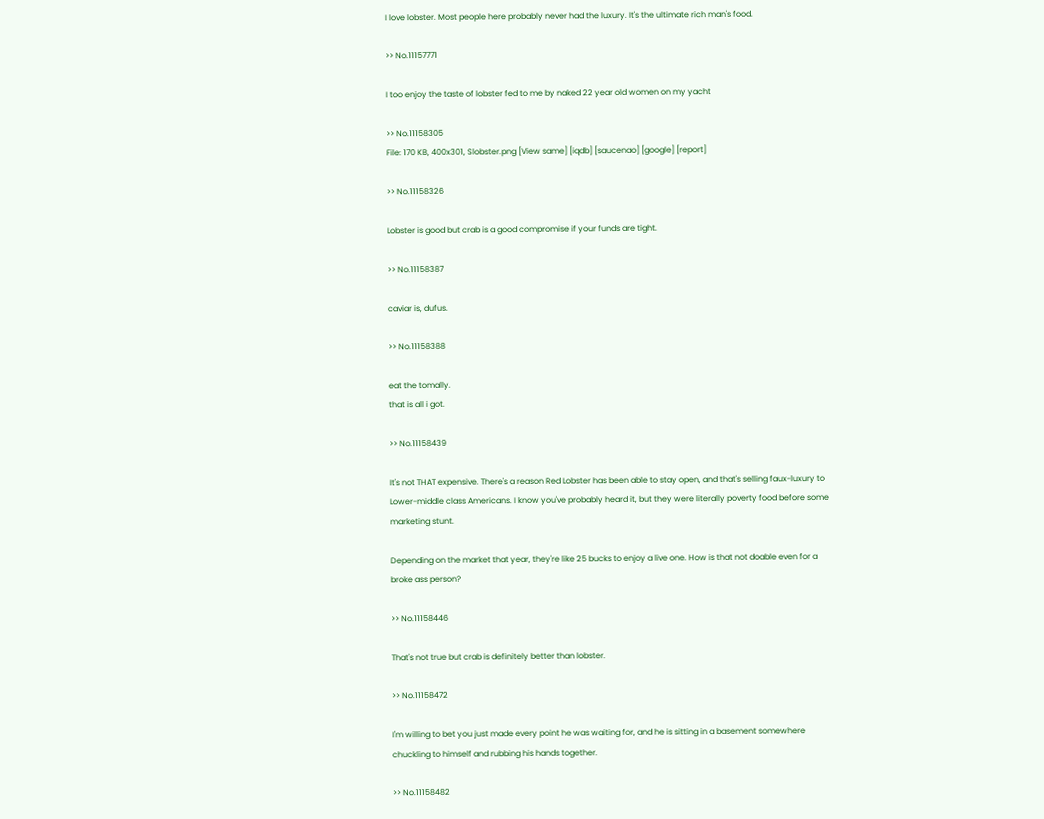I love lobster. Most people here probably never had the luxury. It's the ultimate rich man's food.

>> No.11157771

I too enjoy the taste of lobster fed to me by naked 22 year old women on my yacht

>> No.11158305
File: 170 KB, 400x301, Slobster.png [View same] [iqdb] [saucenao] [google] [report]

>> No.11158326

Lobster is good but crab is a good compromise if your funds are tight.

>> No.11158387

caviar is, dufus.

>> No.11158388

eat the tomally.
that is all i got.

>> No.11158439

It's not THAT expensive. There's a reason Red Lobster has been able to stay open, and that's selling faux-luxury to Lower-middle class Americans. I know you've probably heard it, but they were literally poverty food before some marketing stunt.

Depending on the market that year, they're like 25 bucks to enjoy a live one. How is that not doable even for a broke ass person?

>> No.11158446

That's not true but crab is definitely better than lobster.

>> No.11158472

I'm willing to bet you just made every point he was waiting for, and he is sitting in a basement somewhere chuckling to himself and rubbing his hands together.

>> No.11158482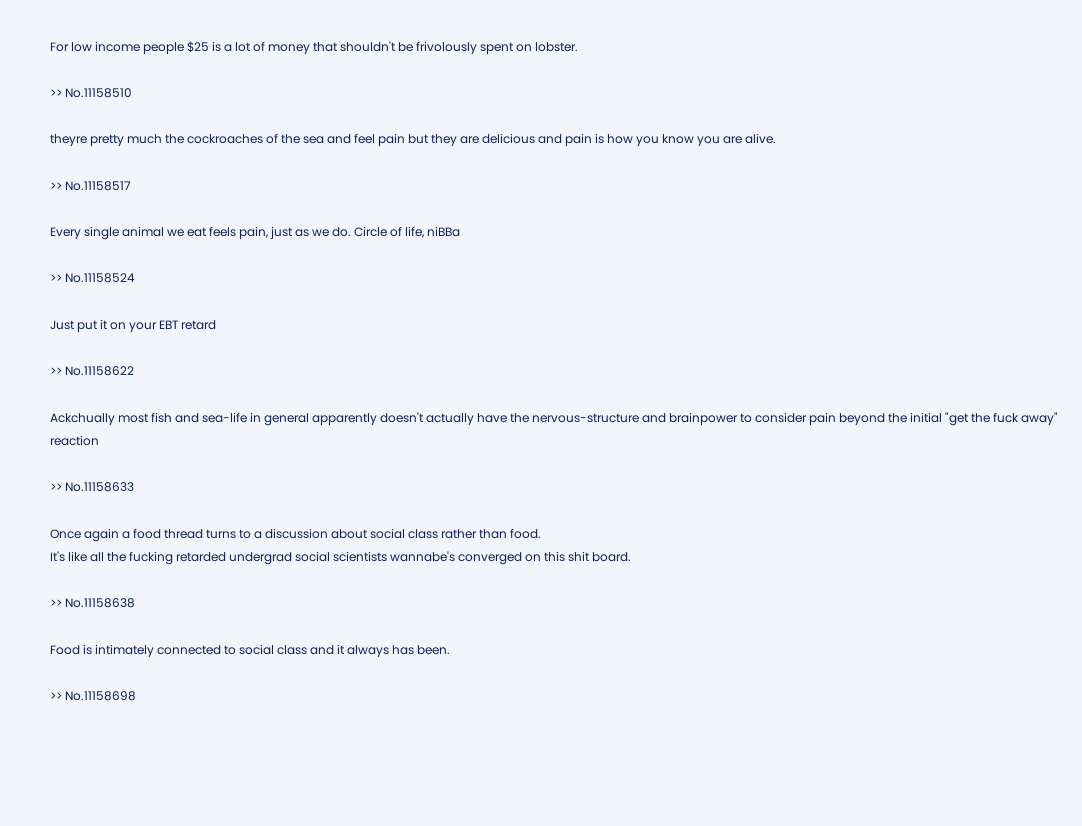For low income people $25 is a lot of money that shouldn't be frivolously spent on lobster.

>> No.11158510

theyre pretty much the cockroaches of the sea and feel pain but they are delicious and pain is how you know you are alive.

>> No.11158517

Every single animal we eat feels pain, just as we do. Circle of life, niBBa

>> No.11158524

Just put it on your EBT retard

>> No.11158622

Ackchually most fish and sea-life in general apparently doesn't actually have the nervous-structure and brainpower to consider pain beyond the initial "get the fuck away" reaction

>> No.11158633

Once again a food thread turns to a discussion about social class rather than food.
It's like all the fucking retarded undergrad social scientists wannabe's converged on this shit board.

>> No.11158638

Food is intimately connected to social class and it always has been.

>> No.11158698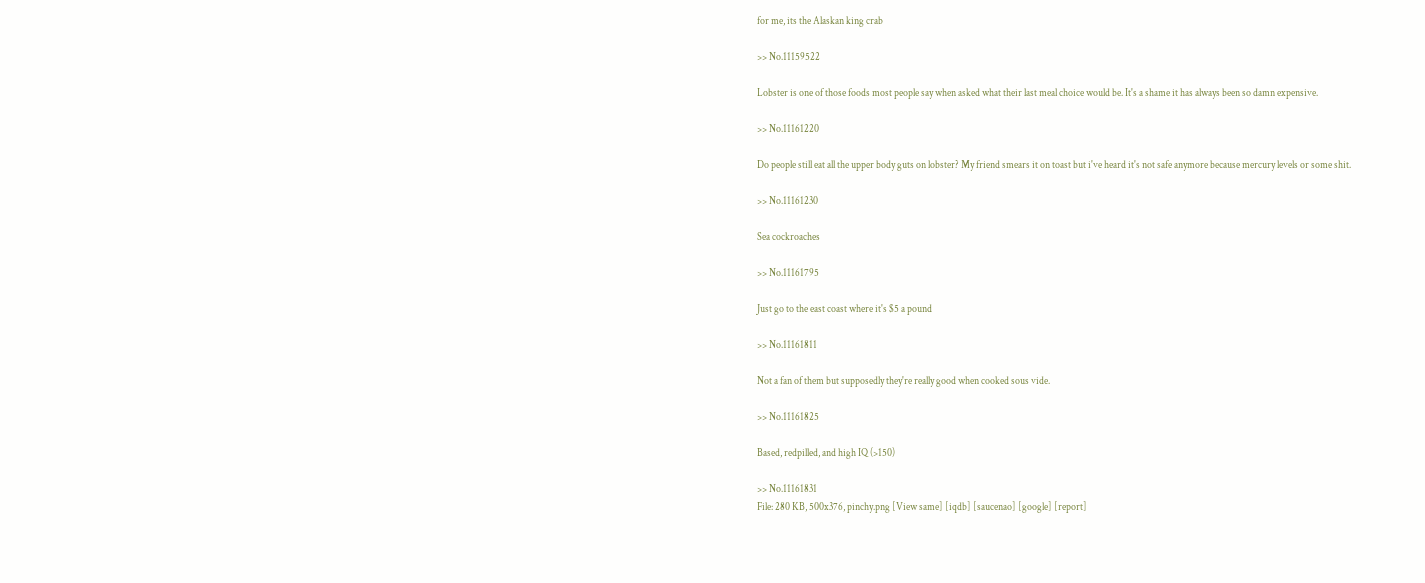for me, its the Alaskan king crab

>> No.11159522

Lobster is one of those foods most people say when asked what their last meal choice would be. It's a shame it has always been so damn expensive.

>> No.11161220

Do people still eat all the upper body guts on lobster? My friend smears it on toast but i've heard it's not safe anymore because mercury levels or some shit.

>> No.11161230

Sea cockroaches

>> No.11161795

Just go to the east coast where it's $5 a pound

>> No.11161811

Not a fan of them but supposedly they're really good when cooked sous vide.

>> No.11161825

Based, redpilled, and high IQ (>150)

>> No.11161831
File: 280 KB, 500x376, pinchy.png [View same] [iqdb] [saucenao] [google] [report]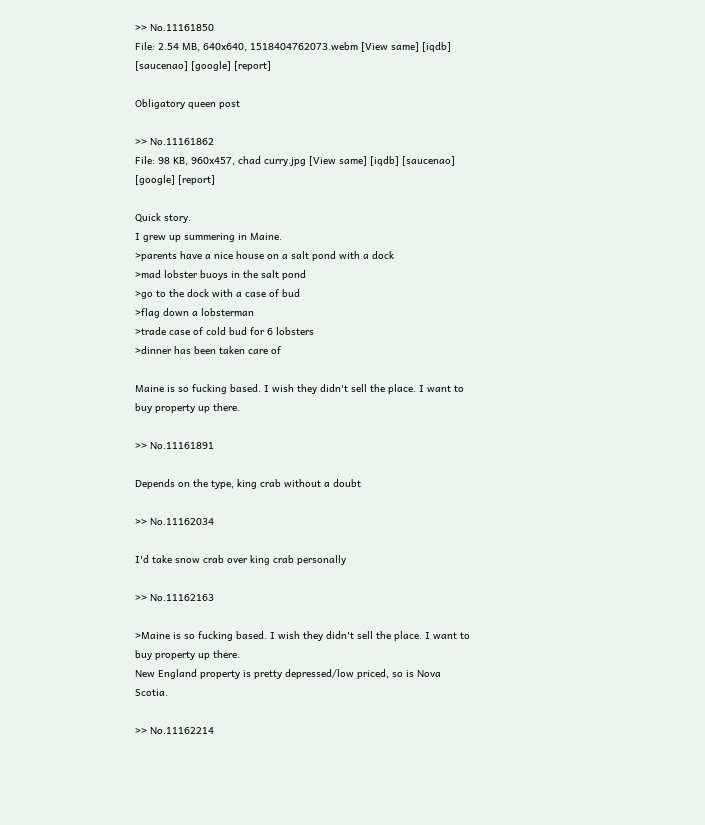>> No.11161850
File: 2.54 MB, 640x640, 1518404762073.webm [View same] [iqdb] [saucenao] [google] [report]

Obligatory queen post

>> No.11161862
File: 98 KB, 960x457, chad curry.jpg [View same] [iqdb] [saucenao] [google] [report]

Quick story.
I grew up summering in Maine.
>parents have a nice house on a salt pond with a dock
>mad lobster buoys in the salt pond
>go to the dock with a case of bud
>flag down a lobsterman
>trade case of cold bud for 6 lobsters
>dinner has been taken care of

Maine is so fucking based. I wish they didn't sell the place. I want to buy property up there.

>> No.11161891

Depends on the type, king crab without a doubt

>> No.11162034

I'd take snow crab over king crab personally

>> No.11162163

>Maine is so fucking based. I wish they didn't sell the place. I want to buy property up there.
New England property is pretty depressed/low priced, so is Nova Scotia.

>> No.11162214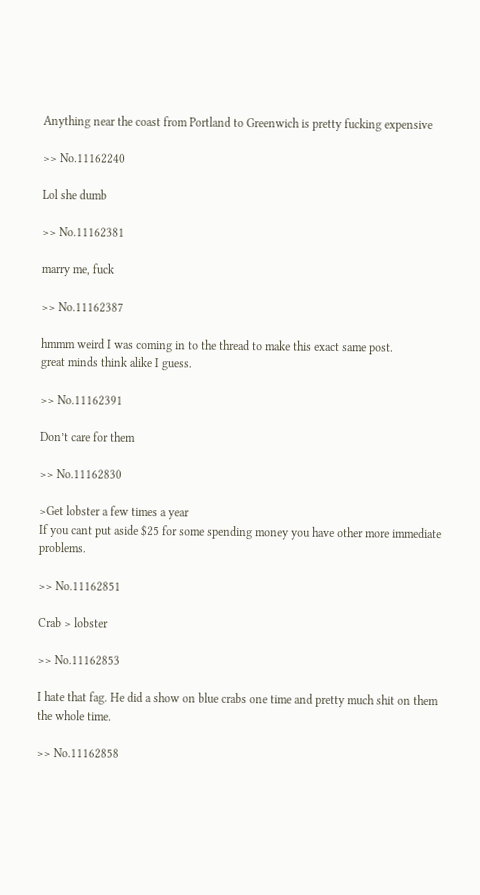Anything near the coast from Portland to Greenwich is pretty fucking expensive

>> No.11162240

Lol she dumb

>> No.11162381

marry me, fuck

>> No.11162387

hmmm weird I was coming in to the thread to make this exact same post.
great minds think alike I guess.

>> No.11162391

Don’t care for them

>> No.11162830

>Get lobster a few times a year
If you cant put aside $25 for some spending money you have other more immediate problems.

>> No.11162851

Crab > lobster

>> No.11162853

I hate that fag. He did a show on blue crabs one time and pretty much shit on them the whole time.

>> No.11162858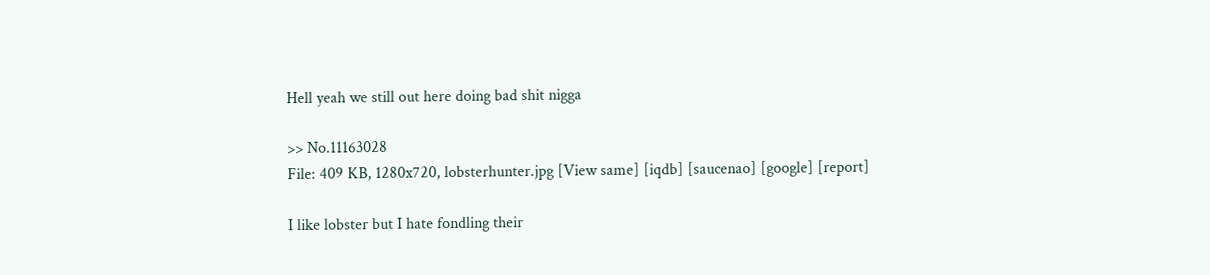Hell yeah we still out here doing bad shit nigga

>> No.11163028
File: 409 KB, 1280x720, lobsterhunter.jpg [View same] [iqdb] [saucenao] [google] [report]

I like lobster but I hate fondling their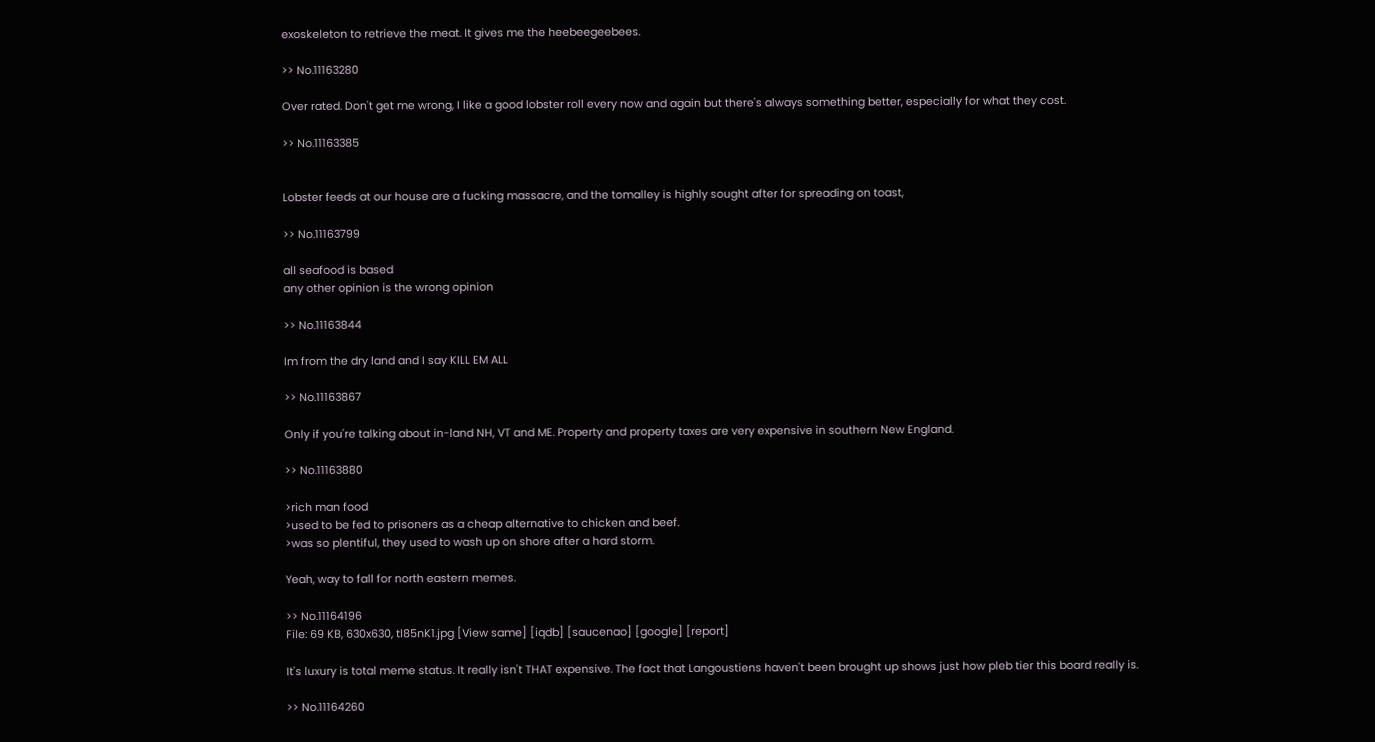exoskeleton to retrieve the meat. It gives me the heebeegeebees.

>> No.11163280

Over rated. Don't get me wrong, I like a good lobster roll every now and again but there's always something better, especially for what they cost.

>> No.11163385


Lobster feeds at our house are a fucking massacre, and the tomalley is highly sought after for spreading on toast,

>> No.11163799

all seafood is based
any other opinion is the wrong opinion

>> No.11163844

Im from the dry land and I say KILL EM ALL

>> No.11163867

Only if you're talking about in-land NH, VT and ME. Property and property taxes are very expensive in southern New England.

>> No.11163880

>rich man food
>used to be fed to prisoners as a cheap alternative to chicken and beef.
>was so plentiful, they used to wash up on shore after a hard storm.

Yeah, way to fall for north eastern memes.

>> No.11164196
File: 69 KB, 630x630, tl85nK1.jpg [View same] [iqdb] [saucenao] [google] [report]

It's luxury is total meme status. It really isn't THAT expensive. The fact that Langoustiens haven't been brought up shows just how pleb tier this board really is.

>> No.11164260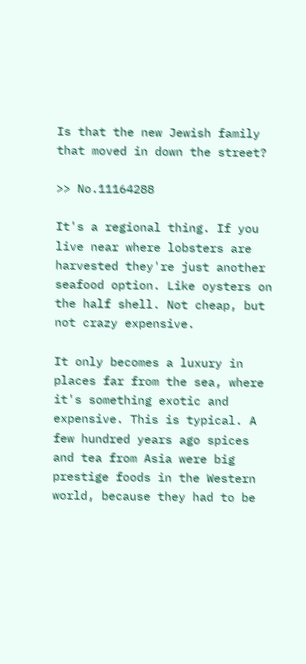Is that the new Jewish family that moved in down the street?

>> No.11164288

It's a regional thing. If you live near where lobsters are harvested they're just another seafood option. Like oysters on the half shell. Not cheap, but not crazy expensive.

It only becomes a luxury in places far from the sea, where it's something exotic and expensive. This is typical. A few hundred years ago spices and tea from Asia were big prestige foods in the Western world, because they had to be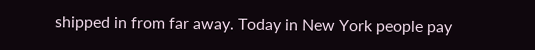shipped in from far away. Today in New York people pay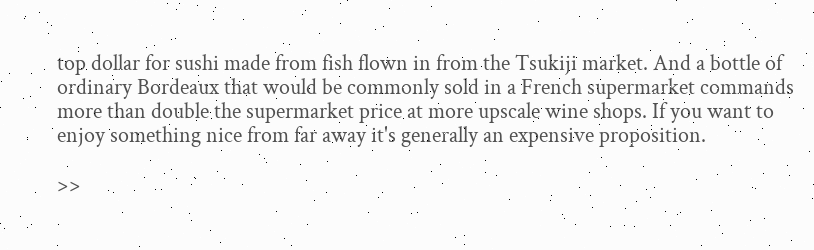top dollar for sushi made from fish flown in from the Tsukiji market. And a bottle of ordinary Bordeaux that would be commonly sold in a French supermarket commands more than double the supermarket price at more upscale wine shops. If you want to enjoy something nice from far away it's generally an expensive proposition.

>>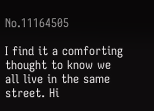No.11164505

I find it a comforting thought to know we all live in the same street. Hi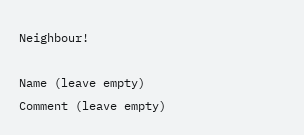Neighbour!

Name (leave empty)
Comment (leave empty)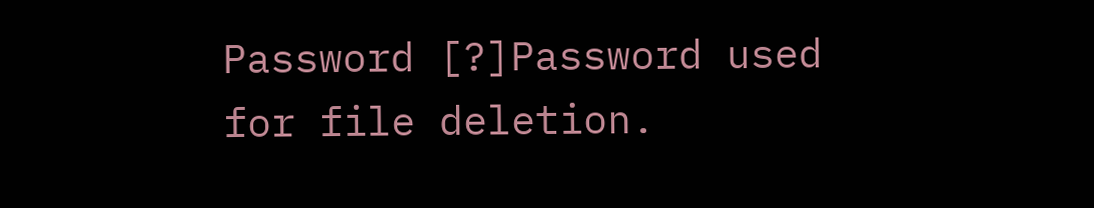Password [?]Password used for file deletion.